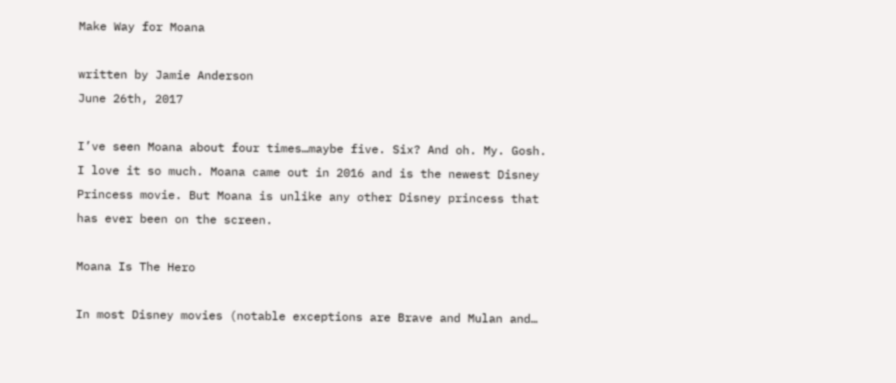Make Way for Moana

written by Jamie Anderson
June 26th, 2017

I’ve seen Moana about four times…maybe five. Six? And oh. My. Gosh. I love it so much. Moana came out in 2016 and is the newest Disney Princess movie. But Moana is unlike any other Disney princess that has ever been on the screen.

Moana Is The Hero

In most Disney movies (notable exceptions are Brave and Mulan and…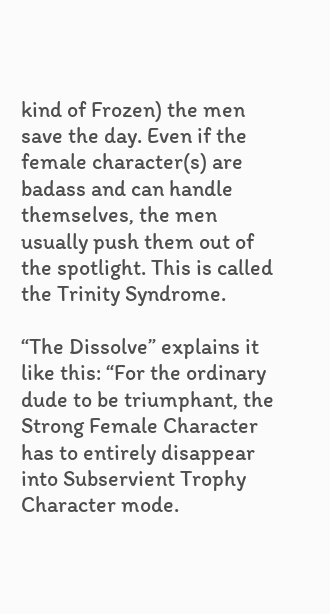kind of Frozen) the men save the day. Even if the female character(s) are badass and can handle themselves, the men usually push them out of the spotlight. This is called the Trinity Syndrome.

“The Dissolve” explains it like this: “For the ordinary dude to be triumphant, the Strong Female Character has to entirely disappear into Subservient Trophy Character mode.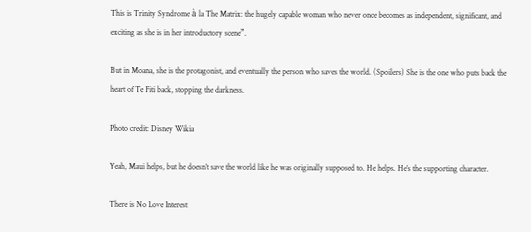This is Trinity Syndrome à la The Matrix: the hugely capable woman who never once becomes as independent, significant, and exciting as she is in her introductory scene”.

But in Moana, she is the protagonist, and eventually the person who saves the world. (Spoilers) She is the one who puts back the heart of Te Fiti back, stopping the darkness.

Photo credit: Disney Wikia

Yeah, Maui helps, but he doesn’t save the world like he was originally supposed to. He helps. He’s the supporting character.

There is No Love Interest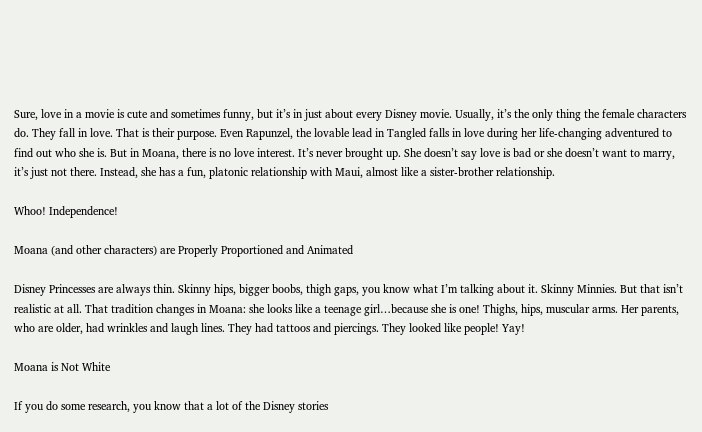Sure, love in a movie is cute and sometimes funny, but it’s in just about every Disney movie. Usually, it’s the only thing the female characters do. They fall in love. That is their purpose. Even Rapunzel, the lovable lead in Tangled falls in love during her life-changing adventured to find out who she is. But in Moana, there is no love interest. It’s never brought up. She doesn’t say love is bad or she doesn’t want to marry, it’s just not there. Instead, she has a fun, platonic relationship with Maui, almost like a sister-brother relationship.

Whoo! Independence!

Moana (and other characters) are Properly Proportioned and Animated

Disney Princesses are always thin. Skinny hips, bigger boobs, thigh gaps, you know what I’m talking about it. Skinny Minnies. But that isn’t realistic at all. That tradition changes in Moana: she looks like a teenage girl…because she is one! Thighs, hips, muscular arms. Her parents, who are older, had wrinkles and laugh lines. They had tattoos and piercings. They looked like people! Yay!

Moana is Not White

If you do some research, you know that a lot of the Disney stories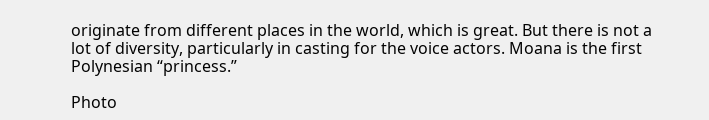originate from different places in the world, which is great. But there is not a lot of diversity, particularly in casting for the voice actors. Moana is the first Polynesian “princess.”

Photo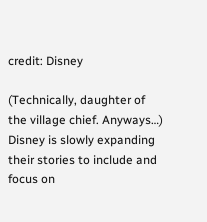credit: Disney

(Technically, daughter of the village chief. Anyways…) Disney is slowly expanding their stories to include and focus on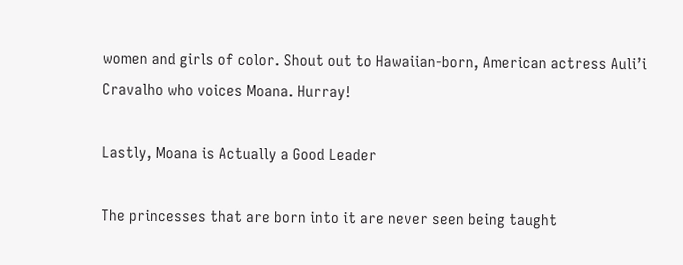women and girls of color. Shout out to Hawaiian-born, American actress Auli’i Cravalho who voices Moana. Hurray!

Lastly, Moana is Actually a Good Leader

The princesses that are born into it are never seen being taught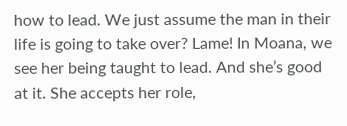how to lead. We just assume the man in their life is going to take over? Lame! In Moana, we see her being taught to lead. And she’s good at it. She accepts her role,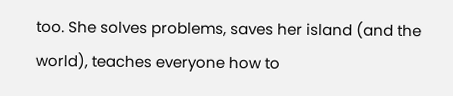too. She solves problems, saves her island (and the world), teaches everyone how to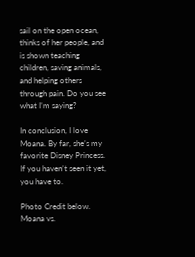sail on the open ocean, thinks of her people, and is shown teaching children, saving animals, and helping others through pain. Do you see what I’m saying?

In conclusion, I love Moana. By far, she’s my favorite Disney Princess. If you haven’t seen it yet,  you have to.

Photo Credit below. Moana vs.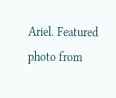Ariel. Featured photo from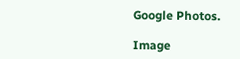Google Photos.

Image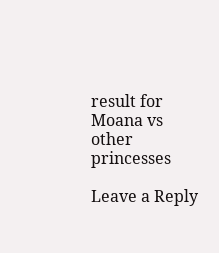result for Moana vs other princesses

Leave a Reply